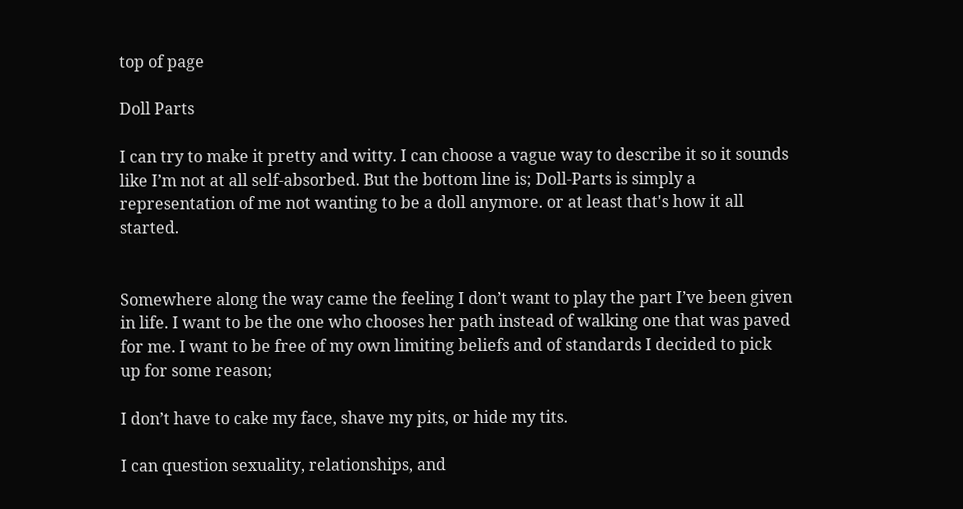top of page

Doll Parts

I can try to make it pretty and witty. I can choose a vague way to describe it so it sounds like I’m not at all self-absorbed. But the bottom line is; Doll-Parts is simply a representation of me not wanting to be a doll anymore. or at least that's how it all started.


Somewhere along the way came the feeling I don’t want to play the part I’ve been given in life. I want to be the one who chooses her path instead of walking one that was paved for me. I want to be free of my own limiting beliefs and of standards I decided to pick up for some reason;

I don’t have to cake my face, shave my pits, or hide my tits.

I can question sexuality, relationships, and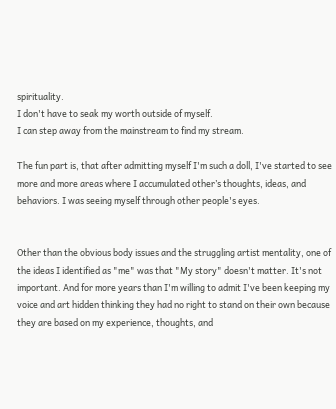spirituality.
I don't have to seak my worth outside of myself.
I can step away from the mainstream to find my stream.

The fun part is, that after admitting myself I'm such a doll, I've started to see more and more areas where I accumulated other’s thoughts, ideas, and behaviors. I was seeing myself through other people's eyes.


Other than the obvious body issues and the struggling artist mentality, one of the ideas I identified as "me" was that "My story" doesn't matter. It's not important. And for more years than I'm willing to admit I've been keeping my voice and art hidden thinking they had no right to stand on their own because they are based on my experience, thoughts, and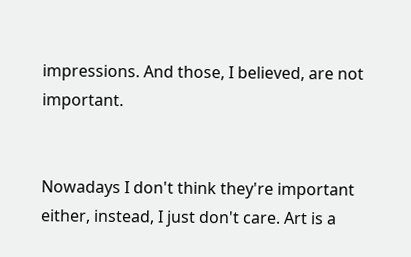impressions. And those, I believed, are not important.


Nowadays I don't think they're important either, instead, I just don't care. Art is a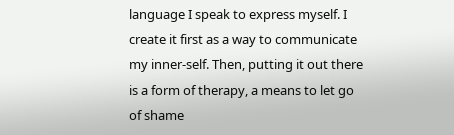language I speak to express myself. I create it first as a way to communicate my inner-self. Then, putting it out there is a form of therapy, a means to let go of shame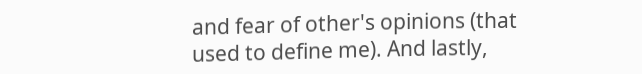and fear of other's opinions (that used to define me). And lastly,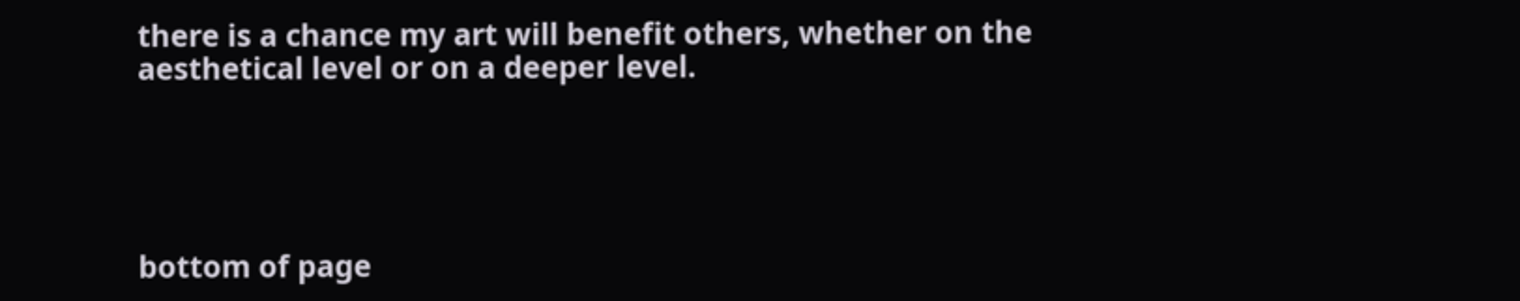there is a chance my art will benefit others, whether on the aesthetical level or on a deeper level.





bottom of page